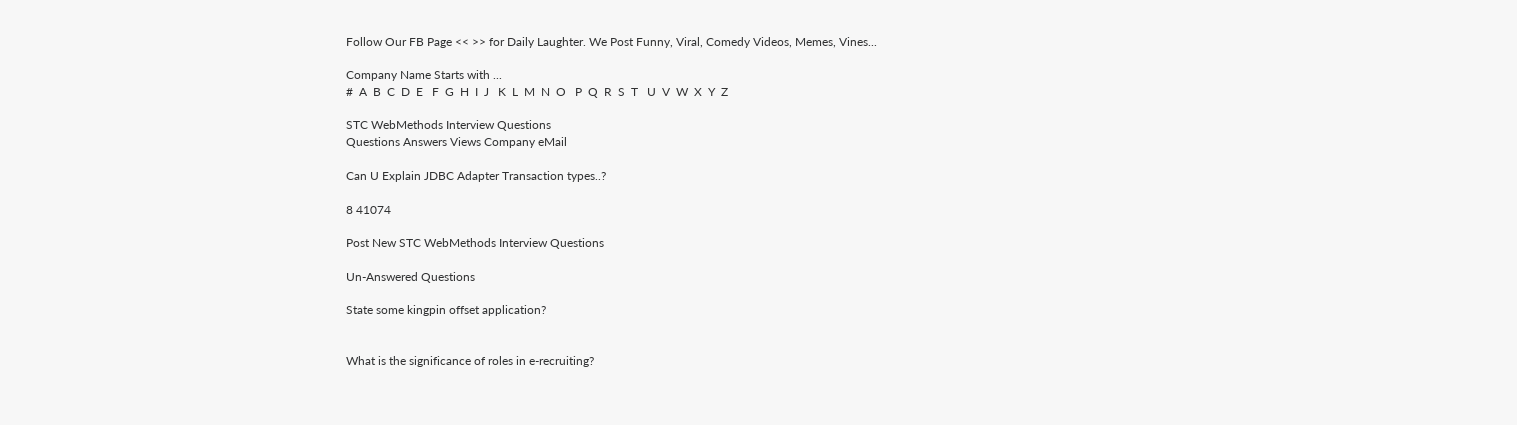Follow Our FB Page << >> for Daily Laughter. We Post Funny, Viral, Comedy Videos, Memes, Vines...

Company Name Starts with ...
#  A  B  C  D  E   F  G  H  I  J   K  L  M  N  O   P  Q  R  S  T   U  V  W  X  Y  Z

STC WebMethods Interview Questions
Questions Answers Views Company eMail

Can U Explain JDBC Adapter Transaction types..?

8 41074

Post New STC WebMethods Interview Questions

Un-Answered Questions

State some kingpin offset application?


What is the significance of roles in e-recruiting?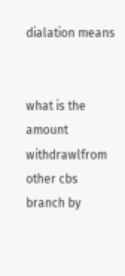dialation means


what is the amount withdrawlfrom other cbs branch by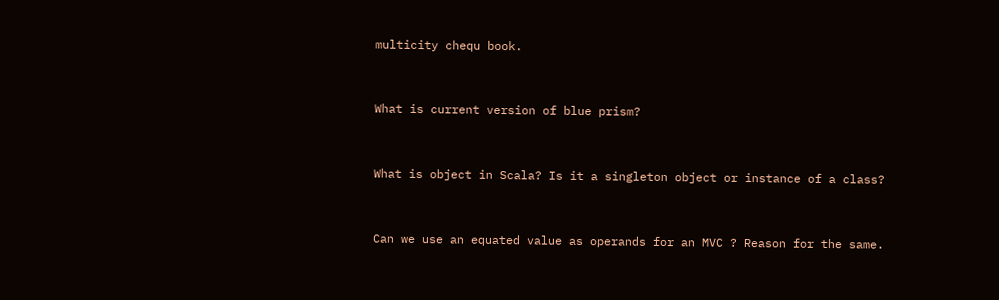multicity chequ book.


What is current version of blue prism?


What is object in Scala? Is it a singleton object or instance of a class?


Can we use an equated value as operands for an MVC ? Reason for the same.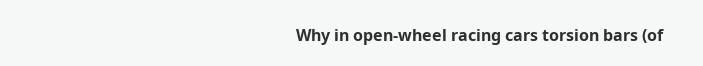Why in open-wheel racing cars torsion bars (of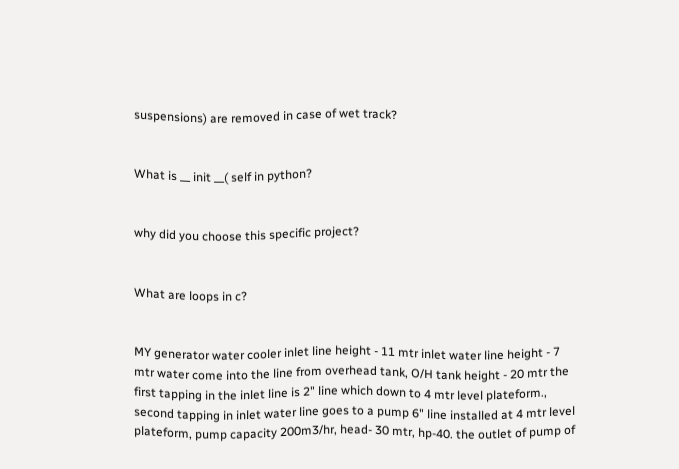suspensions) are removed in case of wet track?


What is __ init __( self in python?


why did you choose this specific project?


What are loops in c?


MY generator water cooler inlet line height - 11 mtr inlet water line height - 7 mtr water come into the line from overhead tank, O/H tank height - 20 mtr the first tapping in the inlet line is 2" line which down to 4 mtr level plateform., second tapping in inlet water line goes to a pump 6" line installed at 4 mtr level plateform, pump capacity 200m3/hr, head- 30 mtr, hp-40. the outlet of pump of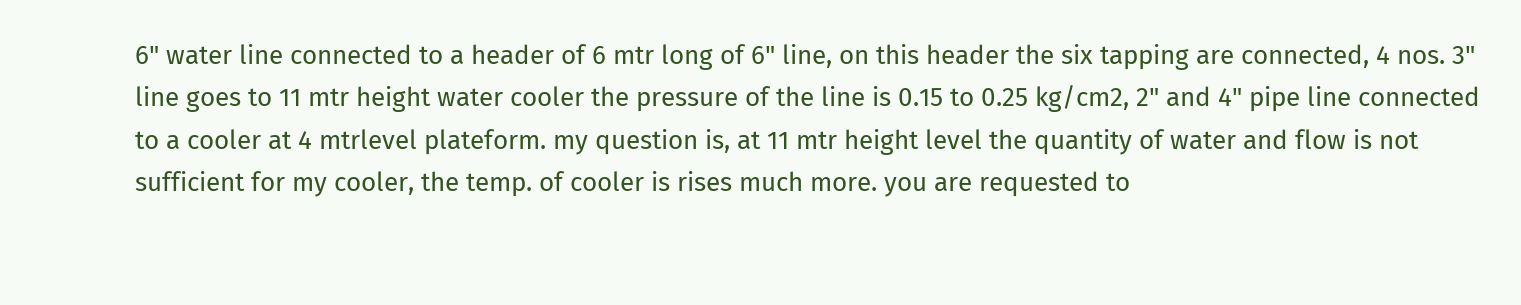6" water line connected to a header of 6 mtr long of 6" line, on this header the six tapping are connected, 4 nos. 3" line goes to 11 mtr height water cooler the pressure of the line is 0.15 to 0.25 kg/cm2, 2" and 4" pipe line connected to a cooler at 4 mtrlevel plateform. my question is, at 11 mtr height level the quantity of water and flow is not sufficient for my cooler, the temp. of cooler is rises much more. you are requested to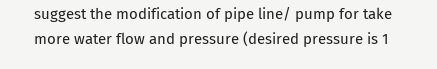suggest the modification of pipe line/ pump for take more water flow and pressure (desired pressure is 1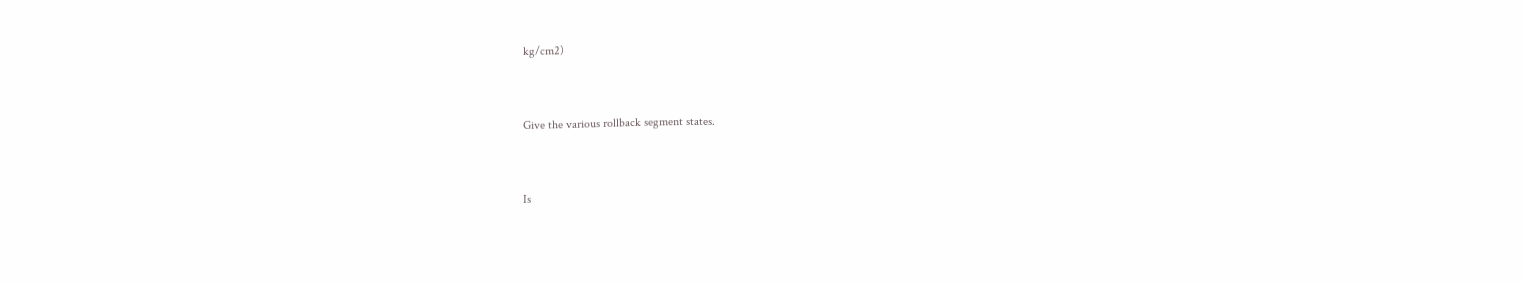kg/cm2)


Give the various rollback segment states.


Is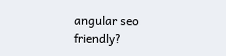angular seo friendly?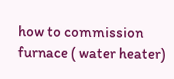how to commission furnace ( water heater)